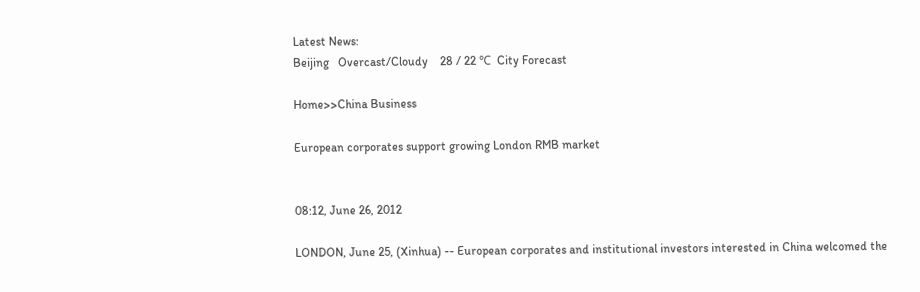Latest News:
Beijing   Overcast/Cloudy    28 / 22 ℃  City Forecast

Home>>China Business

European corporates support growing London RMB market


08:12, June 26, 2012

LONDON, June 25, (Xinhua) -- European corporates and institutional investors interested in China welcomed the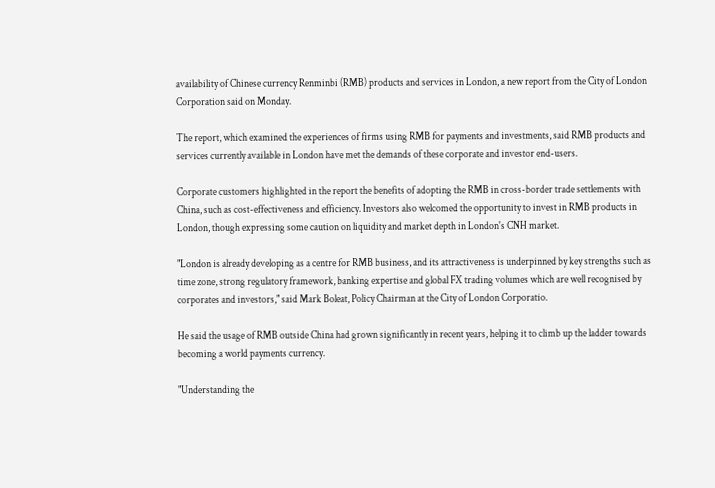availability of Chinese currency Renminbi (RMB) products and services in London, a new report from the City of London Corporation said on Monday.

The report, which examined the experiences of firms using RMB for payments and investments, said RMB products and services currently available in London have met the demands of these corporate and investor end-users.

Corporate customers highlighted in the report the benefits of adopting the RMB in cross-border trade settlements with China, such as cost-effectiveness and efficiency. Investors also welcomed the opportunity to invest in RMB products in London, though expressing some caution on liquidity and market depth in London's CNH market.

"London is already developing as a centre for RMB business, and its attractiveness is underpinned by key strengths such as time zone, strong regulatory framework, banking expertise and global FX trading volumes which are well recognised by corporates and investors," said Mark Boleat, Policy Chairman at the City of London Corporatio.

He said the usage of RMB outside China had grown significantly in recent years, helping it to climb up the ladder towards becoming a world payments currency.

"Understanding the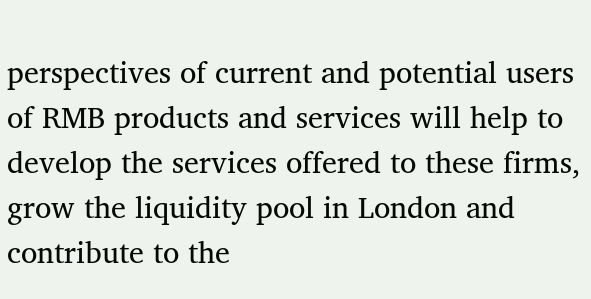perspectives of current and potential users of RMB products and services will help to develop the services offered to these firms, grow the liquidity pool in London and contribute to the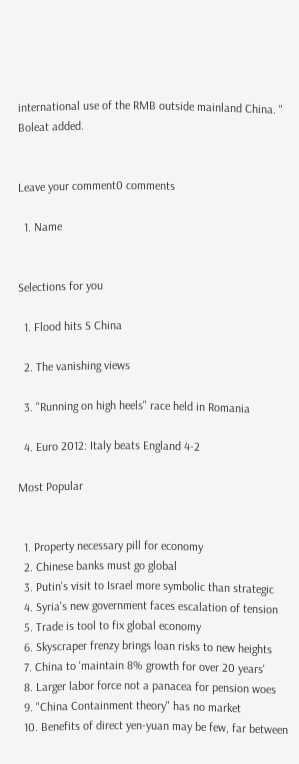international use of the RMB outside mainland China. " Boleat added.


Leave your comment0 comments

  1. Name


Selections for you

  1. Flood hits S China

  2. The vanishing views

  3. "Running on high heels" race held in Romania

  4. Euro 2012: Italy beats England 4-2

Most Popular


  1. Property necessary pill for economy
  2. Chinese banks must go global
  3. Putin's visit to Israel more symbolic than strategic
  4. Syria's new government faces escalation of tension
  5. Trade is tool to fix global economy
  6. Skyscraper frenzy brings loan risks to new heights
  7. China to 'maintain 8% growth for over 20 years'
  8. Larger labor force not a panacea for pension woes
  9. "China Containment theory" has no market
  10. Benefits of direct yen-yuan may be few, far between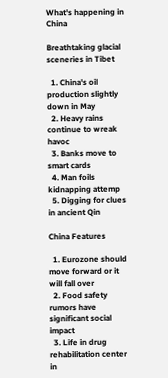What's happening in China

Breathtaking glacial sceneries in Tibet

  1. China's oil production slightly down in May
  2. Heavy rains continue to wreak havoc
  3. Banks move to smart cards
  4. Man foils kidnapping attemp
  5. Digging for clues in ancient Qin

China Features

  1. Eurozone should move forward or it will fall over
  2. Food safety rumors have significant social impact
  3. Life in drug rehabilitation center in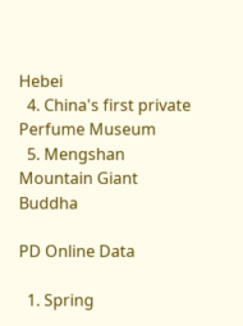Hebei
  4. China's first private Perfume Museum
  5. Mengshan Mountain Giant Buddha

PD Online Data

  1. Spring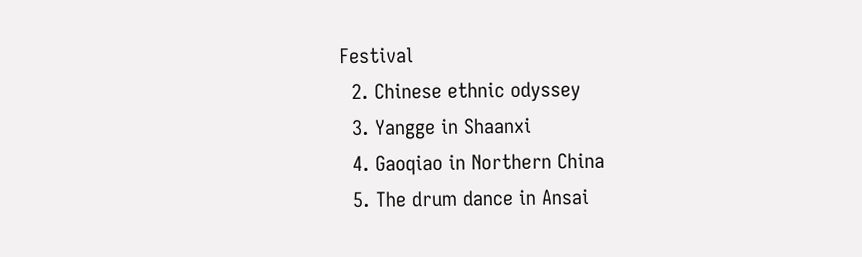Festival
  2. Chinese ethnic odyssey
  3. Yangge in Shaanxi
  4. Gaoqiao in Northern China
  5. The drum dance in Ansai